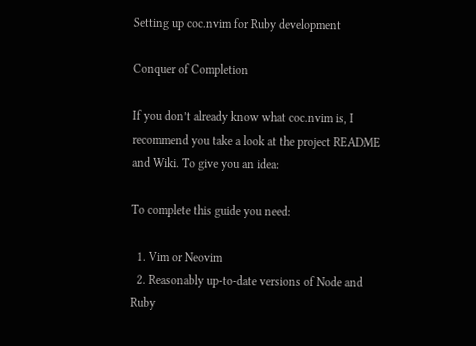Setting up coc.nvim for Ruby development

Conquer of Completion

If you don’t already know what coc.nvim is, I recommend you take a look at the project README and Wiki. To give you an idea:

To complete this guide you need:

  1. Vim or Neovim
  2. Reasonably up-to-date versions of Node and Ruby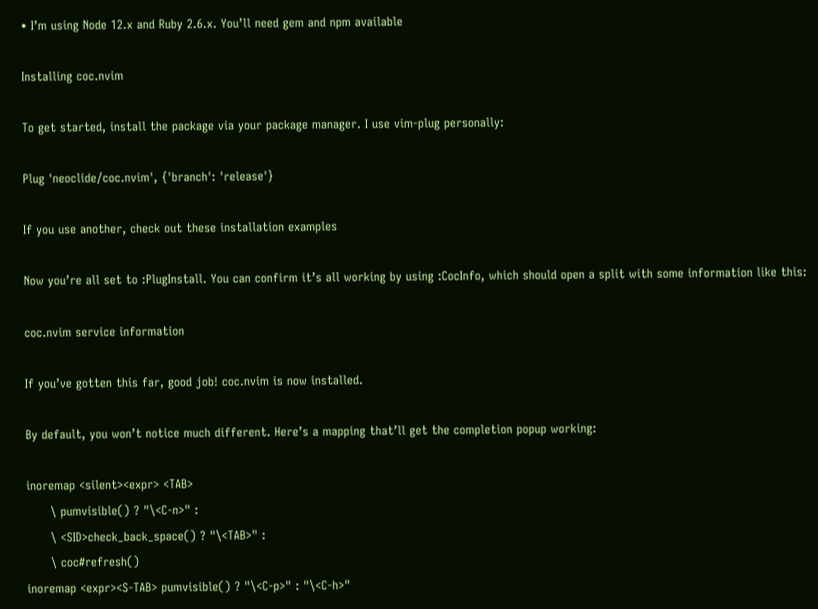• I’m using Node 12.x and Ruby 2.6.x. You’ll need gem and npm available

Installing coc.nvim

To get started, install the package via your package manager. I use vim-plug personally:

Plug 'neoclide/coc.nvim', {'branch': 'release'}

If you use another, check out these installation examples

Now you’re all set to :PlugInstall. You can confirm it’s all working by using :CocInfo, which should open a split with some information like this:

coc.nvim service information

If you’ve gotten this far, good job! coc.nvim is now installed.

By default, you won’t notice much different. Here’s a mapping that’ll get the completion popup working:

inoremap <silent><expr> <TAB>
      \ pumvisible() ? "\<C-n>" :
      \ <SID>check_back_space() ? "\<TAB>" :
      \ coc#refresh()
inoremap <expr><S-TAB> pumvisible() ? "\<C-p>" : "\<C-h>"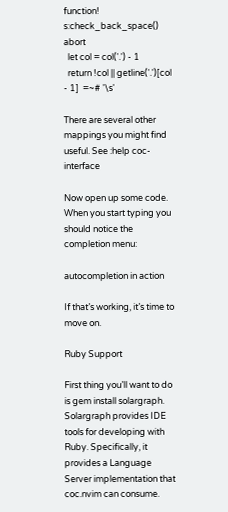function! s:check_back_space() abort
  let col = col('.') - 1
  return !col || getline('.')[col - 1]  =~# '\s'

There are several other mappings you might find useful. See :help coc-interface

Now open up some code. When you start typing you should notice the completion menu:

autocompletion in action

If that’s working, it’s time to move on.

Ruby Support

First thing you’ll want to do is gem install solargraph. Solargraph provides IDE tools for developing with Ruby. Specifically, it provides a Language Server implementation that coc.nvim can consume.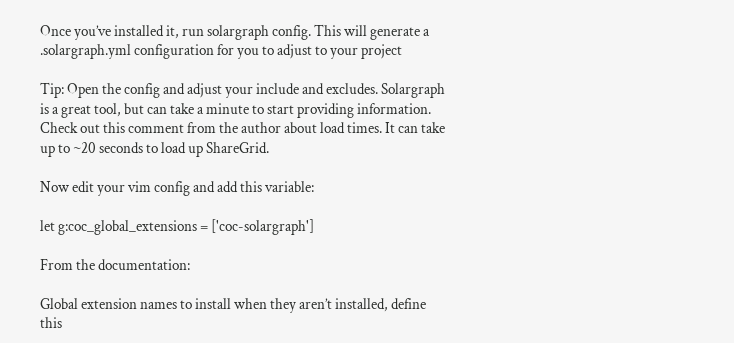Once you’ve installed it, run solargraph config. This will generate a .solargraph.yml configuration for you to adjust to your project

Tip: Open the config and adjust your include and excludes. Solargraph is a great tool, but can take a minute to start providing information. Check out this comment from the author about load times. It can take up to ~20 seconds to load up ShareGrid.

Now edit your vim config and add this variable:

let g:coc_global_extensions = ['coc-solargraph']

From the documentation:

Global extension names to install when they aren’t installed, define this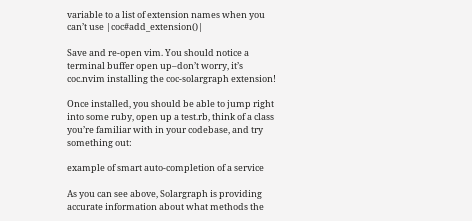variable to a list of extension names when you can’t use |coc#add_extension()|

Save and re-open vim. You should notice a terminal buffer open up–don’t worry, it’s coc.nvim installing the coc-solargraph extension!

Once installed, you should be able to jump right into some ruby, open up a test.rb, think of a class you’re familiar with in your codebase, and try something out:

example of smart auto-completion of a service

As you can see above, Solargraph is providing accurate information about what methods the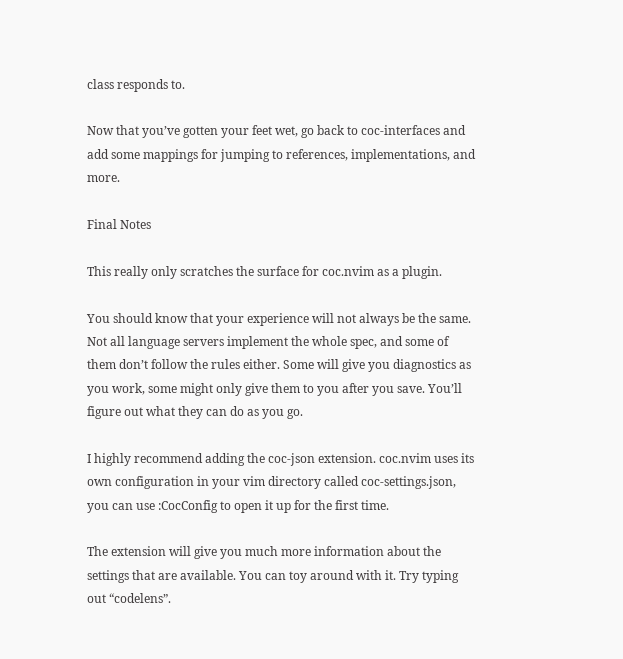class responds to.

Now that you’ve gotten your feet wet, go back to coc-interfaces and add some mappings for jumping to references, implementations, and more.

Final Notes

This really only scratches the surface for coc.nvim as a plugin.

You should know that your experience will not always be the same. Not all language servers implement the whole spec, and some of them don’t follow the rules either. Some will give you diagnostics as you work, some might only give them to you after you save. You’ll figure out what they can do as you go.

I highly recommend adding the coc-json extension. coc.nvim uses its own configuration in your vim directory called coc-settings.json, you can use :CocConfig to open it up for the first time.

The extension will give you much more information about the settings that are available. You can toy around with it. Try typing out “codelens”.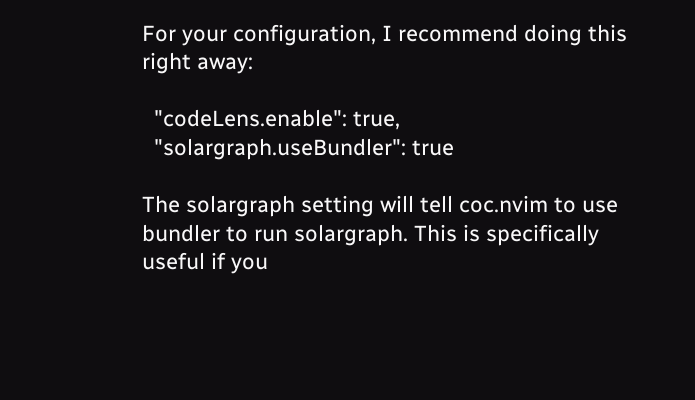For your configuration, I recommend doing this right away:

  "codeLens.enable": true,
  "solargraph.useBundler": true

The solargraph setting will tell coc.nvim to use bundler to run solargraph. This is specifically useful if you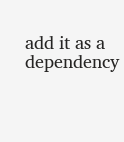add it as a dependency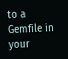to a Gemfile in your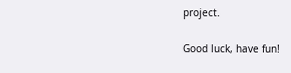project.

Good luck, have fun!